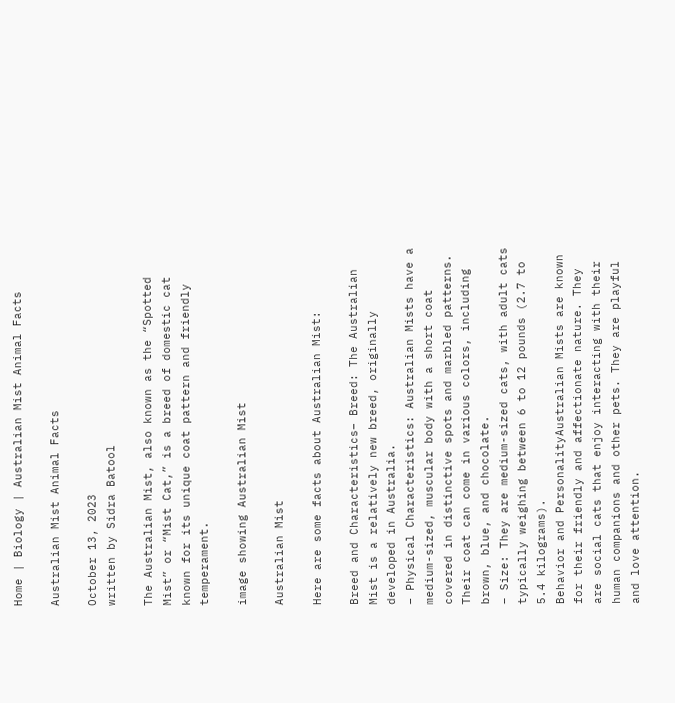Home | Biology | Australian Mist Animal Facts

Australian Mist Animal Facts

October 13, 2023
written by Sidra Batool

The Australian Mist, also known as the “Spotted Mist” or “Mist Cat,” is a breed of domestic cat known for its unique coat pattern and friendly temperament.

image showing Australian Mist

Australian Mist

Here are some facts about Australian Mist:

Breed and Characteristics– Breed: The Australian Mist is a relatively new breed, originally developed in Australia.
– Physical Characteristics: Australian Mists have a medium-sized, muscular body with a short coat covered in distinctive spots and marbled patterns. Their coat can come in various colors, including brown, blue, and chocolate.
– Size: They are medium-sized cats, with adult cats typically weighing between 6 to 12 pounds (2.7 to 5.4 kilograms).
Behavior and PersonalityAustralian Mists are known for their friendly and affectionate nature. They are social cats that enjoy interacting with their human companions and other pets. They are playful and love attention.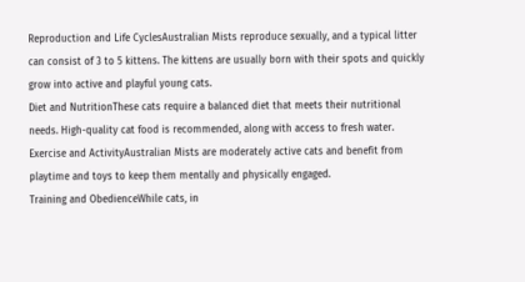Reproduction and Life CyclesAustralian Mists reproduce sexually, and a typical litter can consist of 3 to 5 kittens. The kittens are usually born with their spots and quickly grow into active and playful young cats.
Diet and NutritionThese cats require a balanced diet that meets their nutritional needs. High-quality cat food is recommended, along with access to fresh water.
Exercise and ActivityAustralian Mists are moderately active cats and benefit from playtime and toys to keep them mentally and physically engaged.
Training and ObedienceWhile cats, in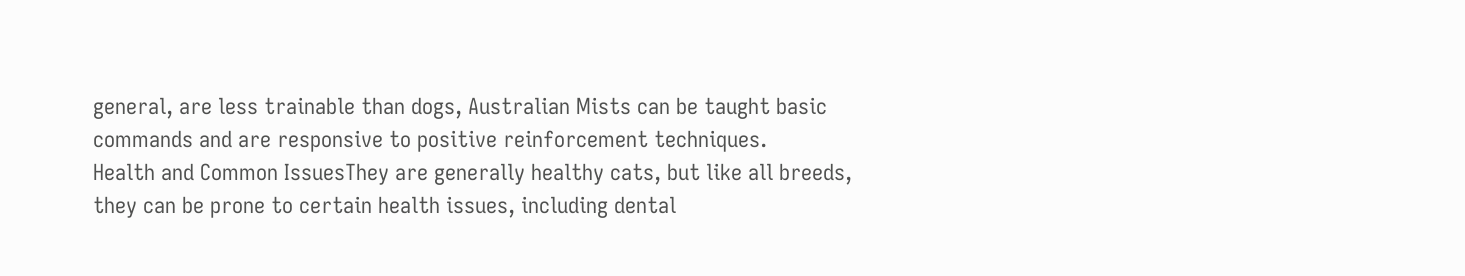general, are less trainable than dogs, Australian Mists can be taught basic commands and are responsive to positive reinforcement techniques.
Health and Common IssuesThey are generally healthy cats, but like all breeds, they can be prone to certain health issues, including dental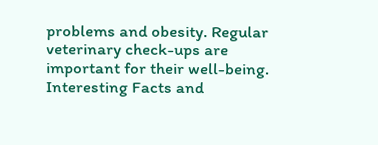problems and obesity. Regular veterinary check-ups are important for their well-being.
Interesting Facts and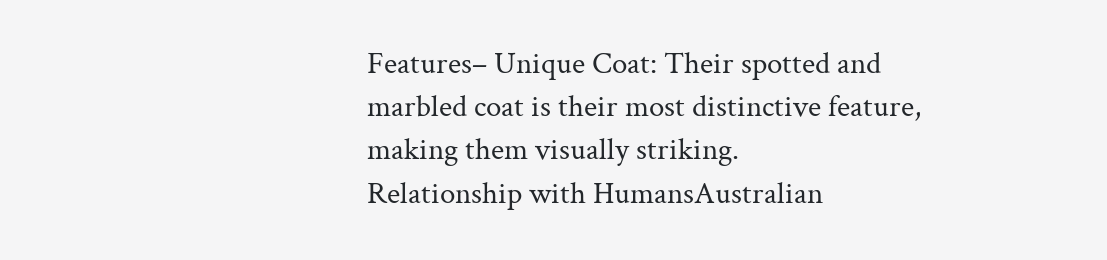Features– Unique Coat: Their spotted and marbled coat is their most distinctive feature, making them visually striking.
Relationship with HumansAustralian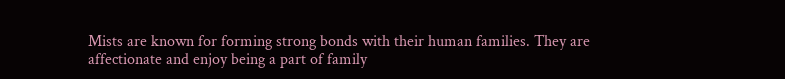Mists are known for forming strong bonds with their human families. They are affectionate and enjoy being a part of family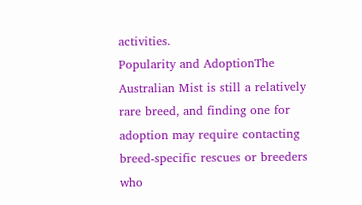activities.
Popularity and AdoptionThe Australian Mist is still a relatively rare breed, and finding one for adoption may require contacting breed-specific rescues or breeders who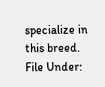specialize in this breed.
File Under: